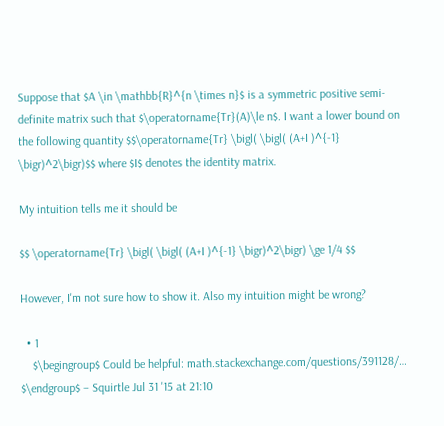Suppose that $A \in \mathbb{R}^{n \times n}$ is a symmetric positive semi-definite matrix such that $\operatorname{Tr}(A)\le n$. I want a lower bound on the following quantity $$\operatorname{Tr} \bigl( \bigl( (A+I )^{-1} \bigr)^2\bigr)$$ where $I$ denotes the identity matrix.

My intuition tells me it should be

$$ \operatorname{Tr} \bigl( \bigl( (A+I )^{-1} \bigr)^2\bigr) \ge 1/4 $$

However, I'm not sure how to show it. Also my intuition might be wrong?

  • 1
    $\begingroup$ Could be helpful: math.stackexchange.com/questions/391128/… $\endgroup$ – Squirtle Jul 31 '15 at 21:10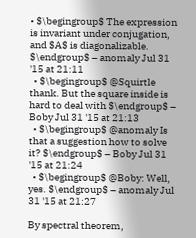• $\begingroup$ The expression is invariant under conjugation, and $A$ is diagonalizable. $\endgroup$ – anomaly Jul 31 '15 at 21:11
  • $\begingroup$ @Squirtle thank. But the square inside is hard to deal with $\endgroup$ – Boby Jul 31 '15 at 21:13
  • $\begingroup$ @anomaly Is that a suggestion how to solve it? $\endgroup$ – Boby Jul 31 '15 at 21:24
  • $\begingroup$ @Boby: Well, yes. $\endgroup$ – anomaly Jul 31 '15 at 21:27

By spectral theorem,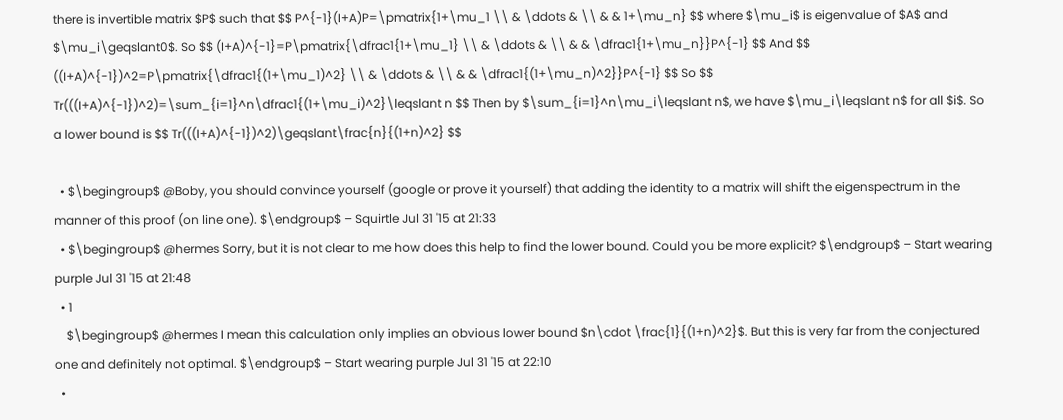there is invertible matrix $P$ such that $$ P^{-1}(I+A)P=\pmatrix{1+\mu_1 \\ & \ddots & \\ & & 1+\mu_n} $$ where $\mu_i$ is eigenvalue of $A$ and $\mu_i\geqslant0$. So $$ (I+A)^{-1}=P\pmatrix{\dfrac1{1+\mu_1} \\ & \ddots & \\ & & \dfrac1{1+\mu_n}}P^{-1} $$ And $$ ((I+A)^{-1})^2=P\pmatrix{\dfrac1{(1+\mu_1)^2} \\ & \ddots & \\ & & \dfrac1{(1+\mu_n)^2}}P^{-1} $$ So $$ Tr(((I+A)^{-1})^2)=\sum_{i=1}^n\dfrac1{(1+\mu_i)^2}\leqslant n $$ Then by $\sum_{i=1}^n\mu_i\leqslant n$, we have $\mu_i\leqslant n$ for all $i$. So a lower bound is $$ Tr(((I+A)^{-1})^2)\geqslant\frac{n}{(1+n)^2} $$

  • $\begingroup$ @Boby, you should convince yourself (google or prove it yourself) that adding the identity to a matrix will shift the eigenspectrum in the manner of this proof (on line one). $\endgroup$ – Squirtle Jul 31 '15 at 21:33
  • $\begingroup$ @hermes Sorry, but it is not clear to me how does this help to find the lower bound. Could you be more explicit? $\endgroup$ – Start wearing purple Jul 31 '15 at 21:48
  • 1
    $\begingroup$ @hermes I mean this calculation only implies an obvious lower bound $n\cdot \frac{1}{(1+n)^2}$. But this is very far from the conjectured one and definitely not optimal. $\endgroup$ – Start wearing purple Jul 31 '15 at 22:10
  •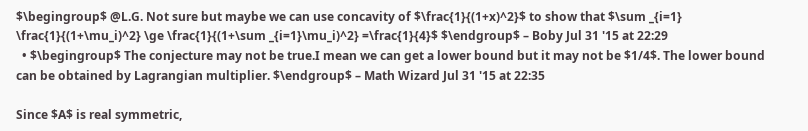$\begingroup$ @L.G. Not sure but maybe we can use concavity of $\frac{1}{(1+x)^2}$ to show that $\sum _{i=1} \frac{1}{(1+\mu_i)^2} \ge \frac{1}{(1+\sum _{i=1}\mu_i)^2} =\frac{1}{4}$ $\endgroup$ – Boby Jul 31 '15 at 22:29
  • $\begingroup$ The conjecture may not be true.I mean we can get a lower bound but it may not be $1/4$. The lower bound can be obtained by Lagrangian multiplier. $\endgroup$ – Math Wizard Jul 31 '15 at 22:35

Since $A$ is real symmetric,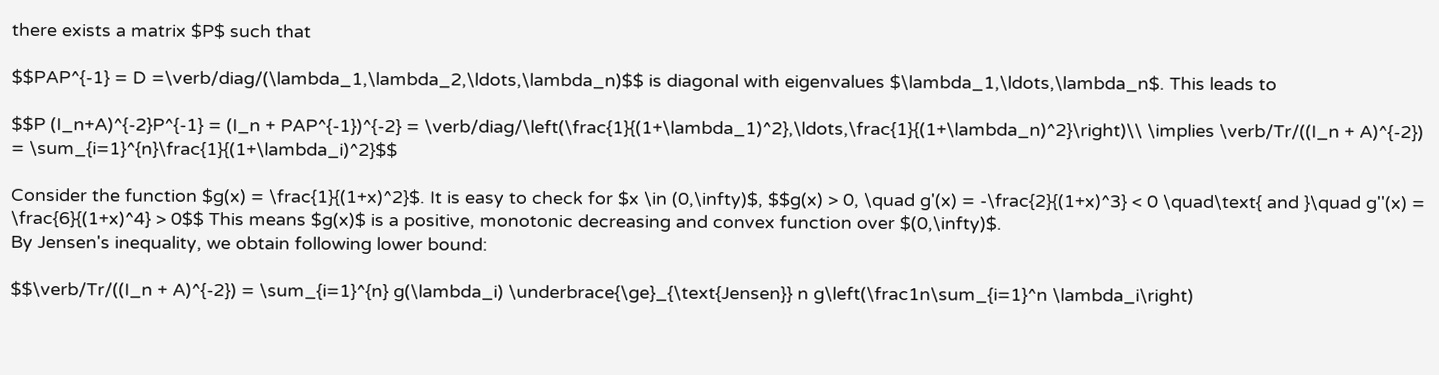there exists a matrix $P$ such that

$$PAP^{-1} = D =\verb/diag/(\lambda_1,\lambda_2,\ldots,\lambda_n)$$ is diagonal with eigenvalues $\lambda_1,\ldots,\lambda_n$. This leads to

$$P (I_n+A)^{-2}P^{-1} = (I_n + PAP^{-1})^{-2} = \verb/diag/\left(\frac{1}{(1+\lambda_1)^2},\ldots,\frac{1}{(1+\lambda_n)^2}\right)\\ \implies \verb/Tr/((I_n + A)^{-2}) = \sum_{i=1}^{n}\frac{1}{(1+\lambda_i)^2}$$

Consider the function $g(x) = \frac{1}{(1+x)^2}$. It is easy to check for $x \in (0,\infty)$, $$g(x) > 0, \quad g'(x) = -\frac{2}{(1+x)^3} < 0 \quad\text{ and }\quad g''(x) = \frac{6}{(1+x)^4} > 0$$ This means $g(x)$ is a positive, monotonic decreasing and convex function over $(0,\infty)$.
By Jensen's inequality, we obtain following lower bound:

$$\verb/Tr/((I_n + A)^{-2}) = \sum_{i=1}^{n} g(\lambda_i) \underbrace{\ge}_{\text{Jensen}} n g\left(\frac1n\sum_{i=1}^n \lambda_i\right)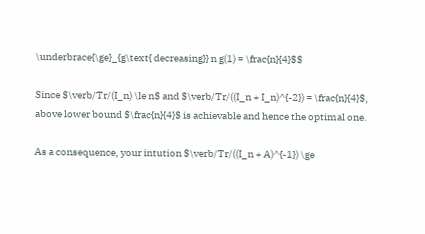\underbrace{\ge}_{g\text{ decreasing}} n g(1) = \frac{n}{4}$$

Since $\verb/Tr/(I_n) \le n$ and $\verb/Tr/((I_n + I_n)^{-2}) = \frac{n}{4}$, above lower bound $\frac{n}{4}$ is achievable and hence the optimal one.

As a consequence, your intution $\verb/Tr/((I_n + A)^{-1}) \ge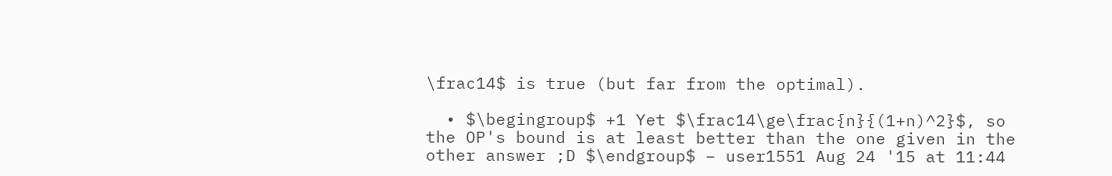\frac14$ is true (but far from the optimal).

  • $\begingroup$ +1 Yet $\frac14\ge\frac{n}{(1+n)^2}$, so the OP's bound is at least better than the one given in the other answer ;D $\endgroup$ – user1551 Aug 24 '15 at 11:44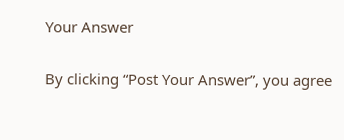Your Answer

By clicking “Post Your Answer”, you agree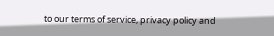to our terms of service, privacy policy and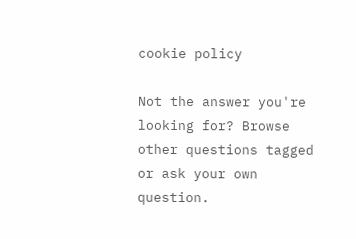cookie policy

Not the answer you're looking for? Browse other questions tagged or ask your own question.